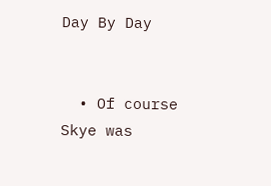Day By Day


  • Of course Skye was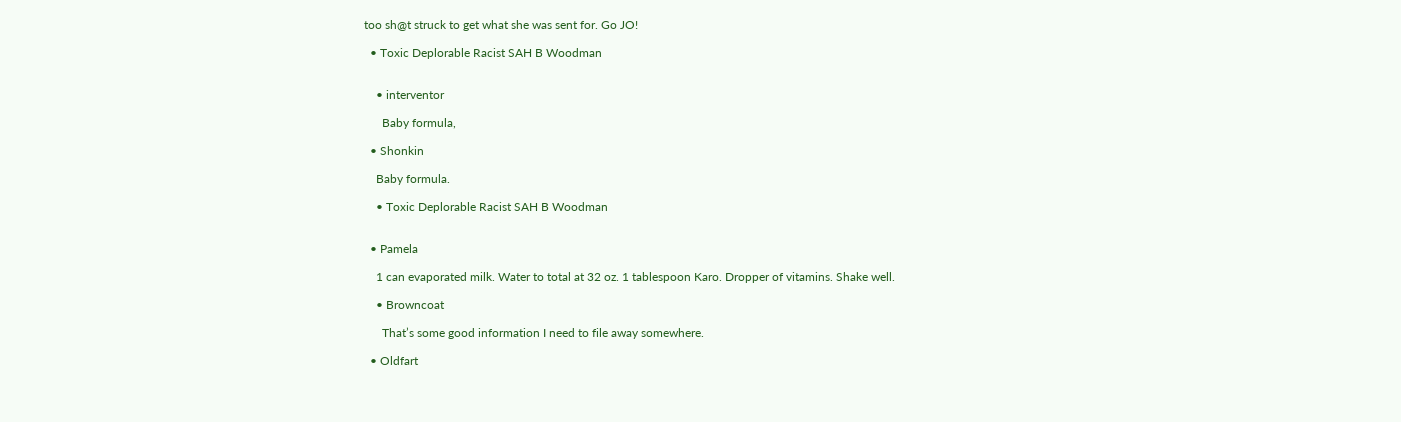too sh@t struck to get what she was sent for. Go JO!

  • Toxic Deplorable Racist SAH B Woodman


    • interventor

      Baby formula,

  • Shonkin

    Baby formula.

    • Toxic Deplorable Racist SAH B Woodman


  • Pamela

    1 can evaporated milk. Water to total at 32 oz. 1 tablespoon Karo. Dropper of vitamins. Shake well.

    • Browncoat

      That’s some good information I need to file away somewhere.

  • Oldfart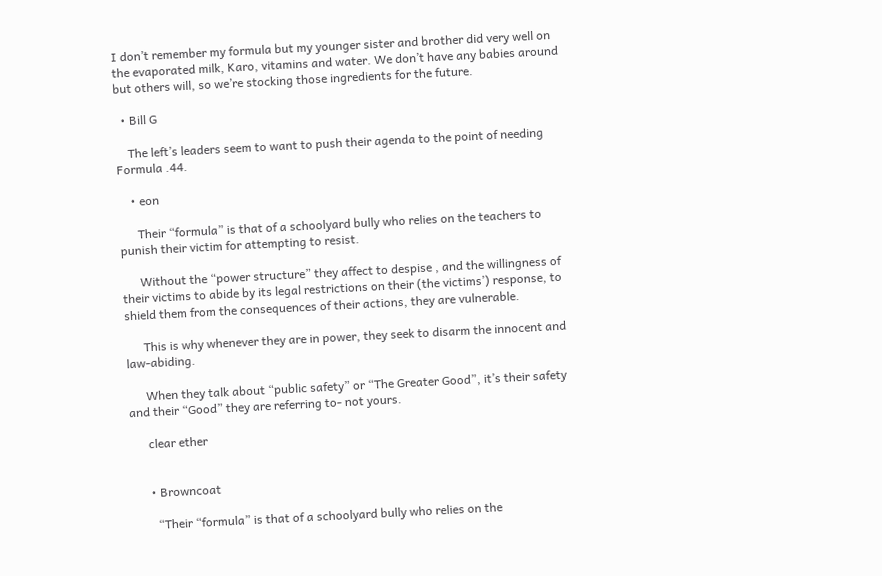I don’t remember my formula but my younger sister and brother did very well on the evaporated milk, Karo, vitamins and water. We don’t have any babies around but others will, so we’re stocking those ingredients for the future.

  • Bill G

    The left’s leaders seem to want to push their agenda to the point of needing Formula .44.

    • eon

      Their “formula” is that of a schoolyard bully who relies on the teachers to punish their victim for attempting to resist.

      Without the “power structure” they affect to despise , and the willingness of their victims to abide by its legal restrictions on their (the victims’) response, to shield them from the consequences of their actions, they are vulnerable.

      This is why whenever they are in power, they seek to disarm the innocent and law-abiding.

      When they talk about “public safety” or “The Greater Good”, it’s their safety and their “Good” they are referring to- not yours.

      clear ether


      • Browncoat

        “Their “formula” is that of a schoolyard bully who relies on the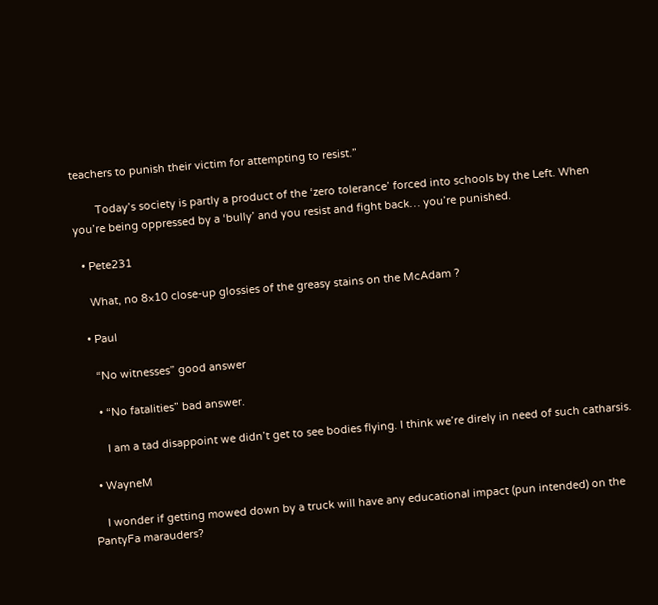teachers to punish their victim for attempting to resist.”

        Today’s society is partly a product of the ‘zero tolerance’ forced into schools by the Left. When you’re being oppressed by a ‘bully’ and you resist and fight back… you’re punished.

  • Pete231

    What, no 8×10 close-up glossies of the greasy stains on the McAdam ?

  • Paul

    “No witnesses” good answer

    • “No fatalities” bad answer.

      I am a tad disappoint we didn’t get to see bodies flying. I think we’re direly in need of such catharsis.

  • WayneM

    I wonder if getting mowed down by a truck will have any educational impact (pun intended) on the PantyFa marauders?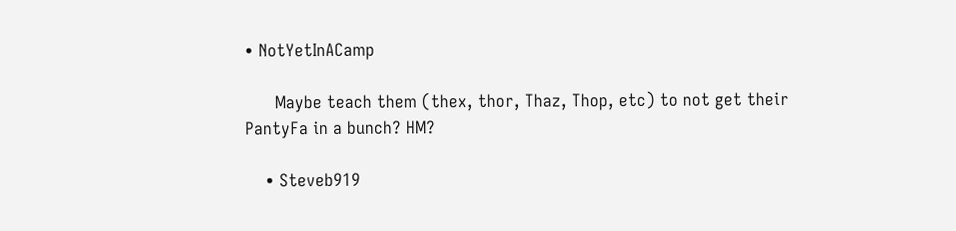• NotYetInACamp

      Maybe teach them (thex, thor, Thaz, Thop, etc) to not get their PantyFa in a bunch? HM?

    • Steveb919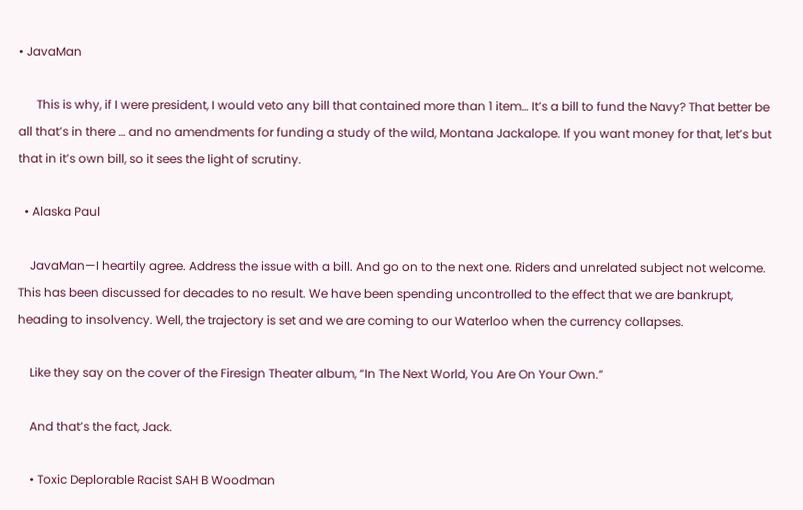• JavaMan

      This is why, if I were president, I would veto any bill that contained more than 1 item… It’s a bill to fund the Navy? That better be all that’s in there … and no amendments for funding a study of the wild, Montana Jackalope. If you want money for that, let’s but that in it’s own bill, so it sees the light of scrutiny.

  • Alaska Paul

    JavaMan—I heartily agree. Address the issue with a bill. And go on to the next one. Riders and unrelated subject not welcome. This has been discussed for decades to no result. We have been spending uncontrolled to the effect that we are bankrupt, heading to insolvency. Well, the trajectory is set and we are coming to our Waterloo when the currency collapses.

    Like they say on the cover of the Firesign Theater album, “In The Next World, You Are On Your Own.”

    And that’s the fact, Jack.

    • Toxic Deplorable Racist SAH B Woodman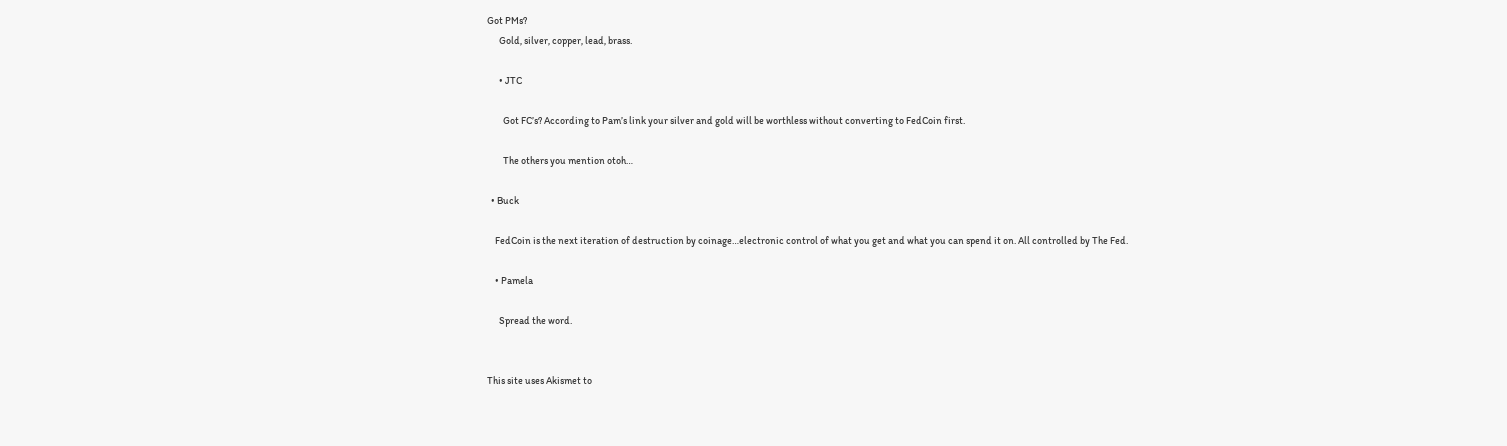Got PMs?
      Gold, silver, copper, lead, brass.

      • JTC

        Got FC’s? According to Pam’s link your silver and gold will be worthless without converting to FedCoin first.

        The others you mention otoh…

  • Buck

    FedCoin is the next iteration of destruction by coinage…electronic control of what you get and what you can spend it on. All controlled by The Fed.

    • Pamela

      Spread the word.


This site uses Akismet to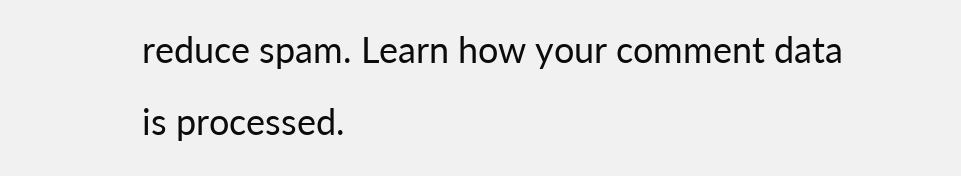reduce spam. Learn how your comment data is processed.